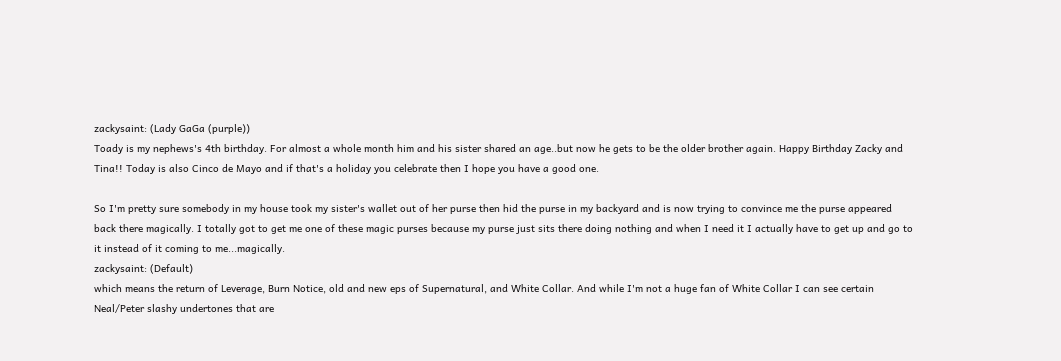zackysaint: (Lady GaGa (purple))
Toady is my nephews's 4th birthday. For almost a whole month him and his sister shared an age..but now he gets to be the older brother again. Happy Birthday Zacky and Tina!! Today is also Cinco de Mayo and if that's a holiday you celebrate then I hope you have a good one.

So I'm pretty sure somebody in my house took my sister's wallet out of her purse then hid the purse in my backyard and is now trying to convince me the purse appeared back there magically. I totally got to get me one of these magic purses because my purse just sits there doing nothing and when I need it I actually have to get up and go to it instead of it coming to me...magically.
zackysaint: (Default)
which means the return of Leverage, Burn Notice, old and new eps of Supernatural, and White Collar. And while I'm not a huge fan of White Collar I can see certain Neal/Peter slashy undertones that are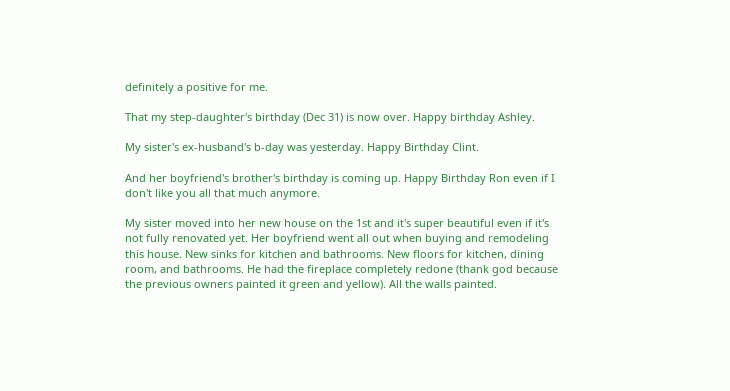definitely a positive for me.

That my step-daughter's birthday (Dec 31) is now over. Happy birthday Ashley.

My sister's ex-husband's b-day was yesterday. Happy Birthday Clint.

And her boyfriend's brother's birthday is coming up. Happy Birthday Ron even if I don't like you all that much anymore.

My sister moved into her new house on the 1st and it's super beautiful even if it's not fully renovated yet. Her boyfriend went all out when buying and remodeling this house. New sinks for kitchen and bathrooms. New floors for kitchen, dining room, and bathrooms. He had the fireplace completely redone (thank god because the previous owners painted it green and yellow). All the walls painted.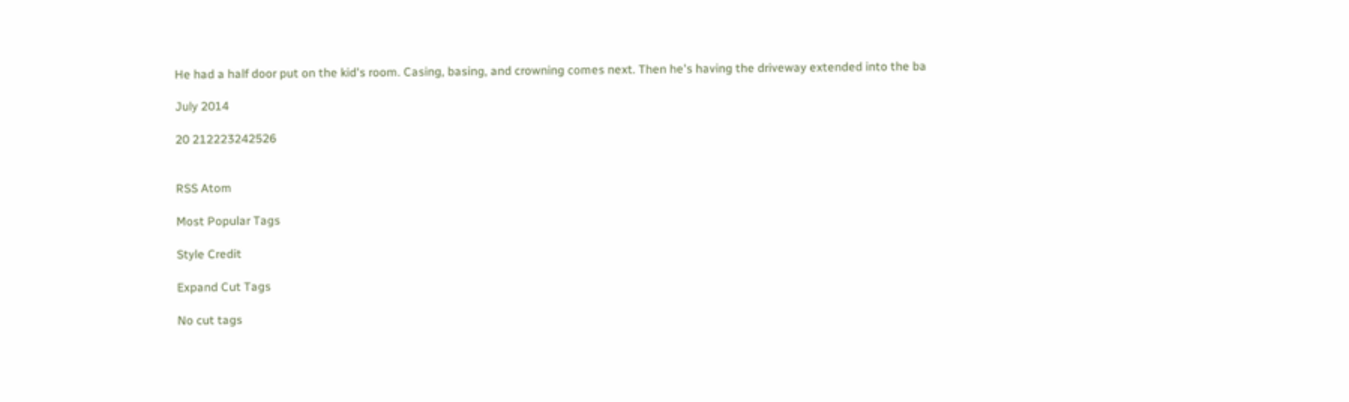He had a half door put on the kid's room. Casing, basing, and crowning comes next. Then he's having the driveway extended into the ba

July 2014

20 212223242526


RSS Atom

Most Popular Tags

Style Credit

Expand Cut Tags

No cut tags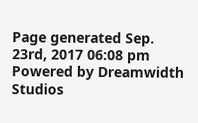Page generated Sep. 23rd, 2017 06:08 pm
Powered by Dreamwidth Studios